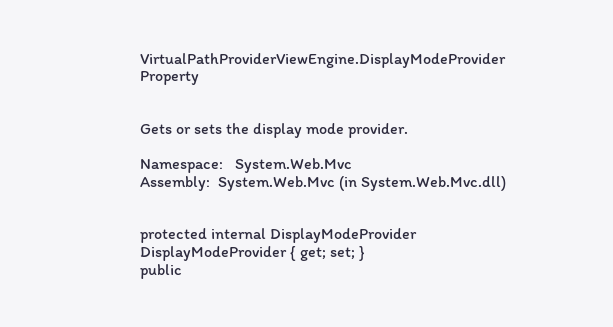VirtualPathProviderViewEngine.DisplayModeProvider Property


Gets or sets the display mode provider.

Namespace:   System.Web.Mvc
Assembly:  System.Web.Mvc (in System.Web.Mvc.dll)


protected internal DisplayModeProvider DisplayModeProvider { get; set; }
public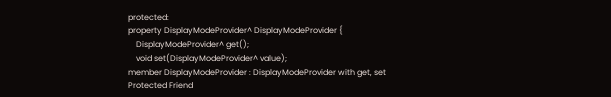protected:
property DisplayModeProvider^ DisplayModeProvider {
    DisplayModeProvider^ get();
    void set(DisplayModeProvider^ value);
member DisplayModeProvider : DisplayModeProvider with get, set
Protected Friend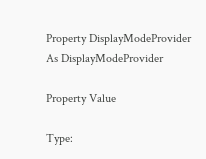Property DisplayModeProvider As DisplayModeProvider

Property Value

Type: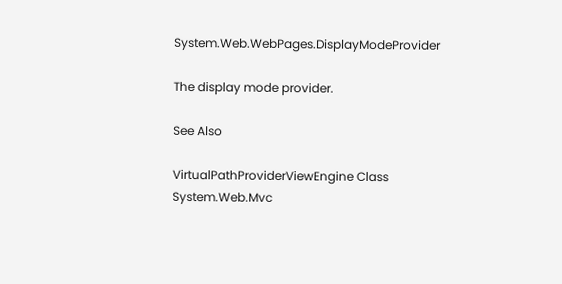System.Web.WebPages.DisplayModeProvider

The display mode provider.

See Also

VirtualPathProviderViewEngine Class
System.Web.Mvc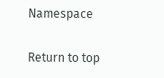Namespace

Return to top